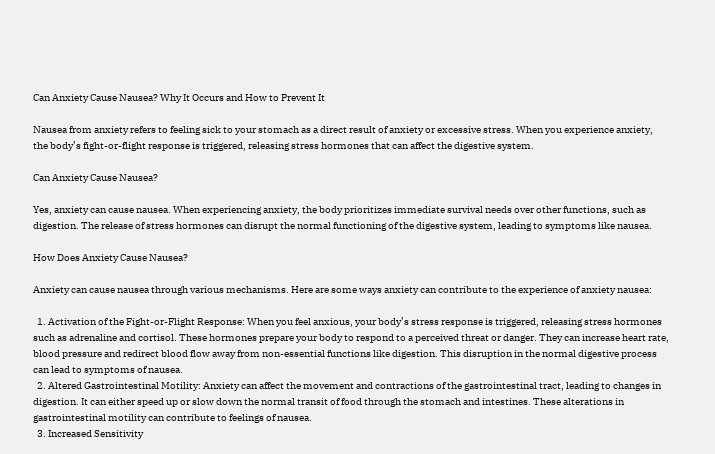Can Anxiety Cause Nausea? Why It Occurs and How to Prevent It

Nausea from anxiety refers to feeling sick to your stomach as a direct result of anxiety or excessive stress. When you experience anxiety, the body’s fight-or-flight response is triggered, releasing stress hormones that can affect the digestive system.

Can Anxiety Cause Nausea?

Yes, anxiety can cause nausea. When experiencing anxiety, the body prioritizes immediate survival needs over other functions, such as digestion. The release of stress hormones can disrupt the normal functioning of the digestive system, leading to symptoms like nausea.

How Does Anxiety Cause Nausea?

Anxiety can cause nausea through various mechanisms. Here are some ways anxiety can contribute to the experience of anxiety nausea:

  1. Activation of the Fight-or-Flight Response: When you feel anxious, your body’s stress response is triggered, releasing stress hormones such as adrenaline and cortisol. These hormones prepare your body to respond to a perceived threat or danger. They can increase heart rate, blood pressure and redirect blood flow away from non-essential functions like digestion. This disruption in the normal digestive process can lead to symptoms of nausea.
  2. Altered Gastrointestinal Motility: Anxiety can affect the movement and contractions of the gastrointestinal tract, leading to changes in digestion. It can either speed up or slow down the normal transit of food through the stomach and intestines. These alterations in gastrointestinal motility can contribute to feelings of nausea.
  3. Increased Sensitivity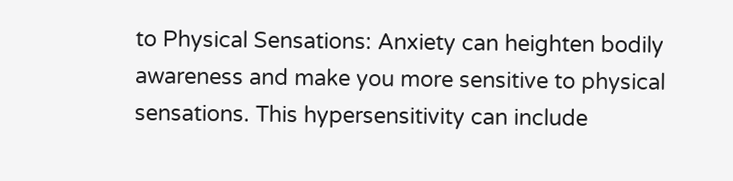to Physical Sensations: Anxiety can heighten bodily awareness and make you more sensitive to physical sensations. This hypersensitivity can include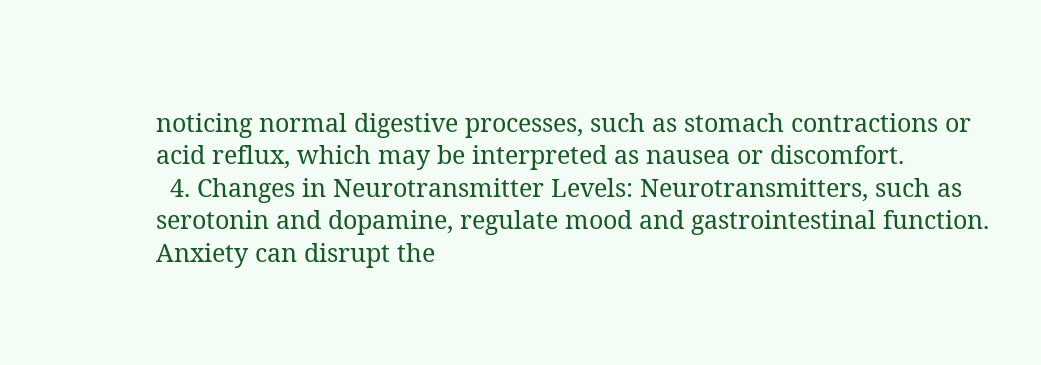noticing normal digestive processes, such as stomach contractions or acid reflux, which may be interpreted as nausea or discomfort.
  4. Changes in Neurotransmitter Levels: Neurotransmitters, such as serotonin and dopamine, regulate mood and gastrointestinal function. Anxiety can disrupt the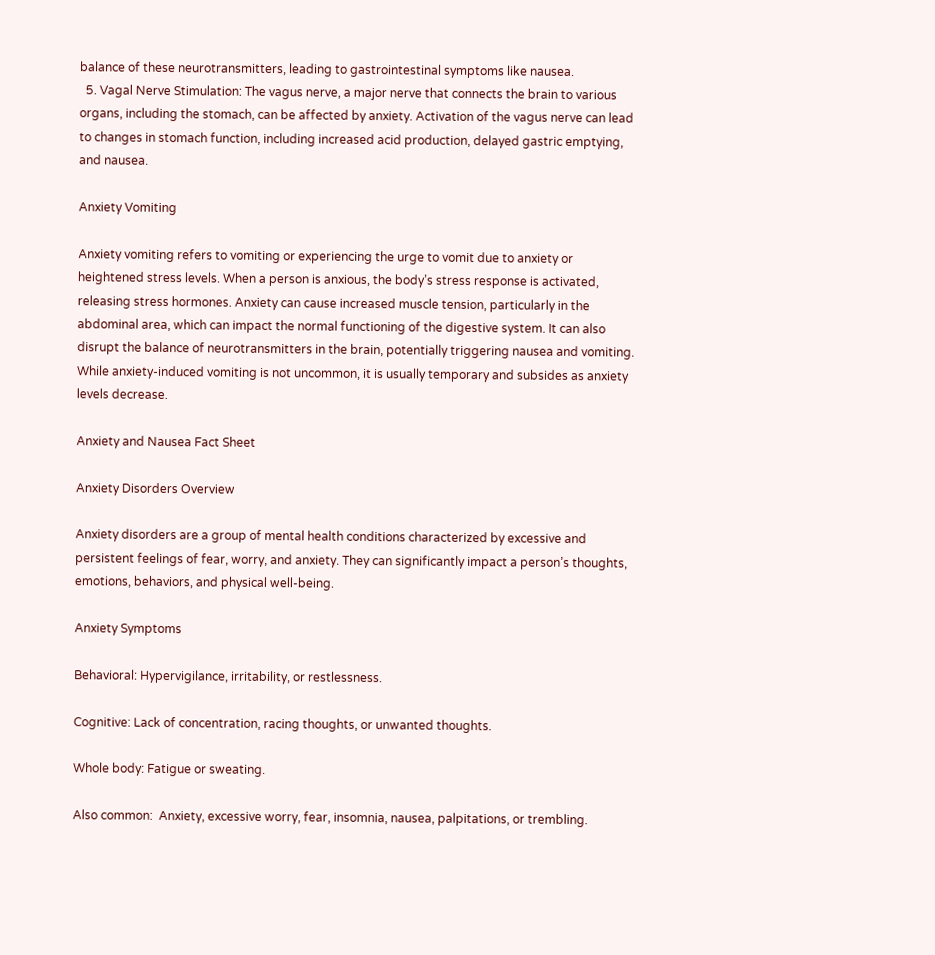balance of these neurotransmitters, leading to gastrointestinal symptoms like nausea.
  5. Vagal Nerve Stimulation: The vagus nerve, a major nerve that connects the brain to various organs, including the stomach, can be affected by anxiety. Activation of the vagus nerve can lead to changes in stomach function, including increased acid production, delayed gastric emptying, and nausea.

Anxiety Vomiting

Anxiety vomiting refers to vomiting or experiencing the urge to vomit due to anxiety or heightened stress levels. When a person is anxious, the body’s stress response is activated, releasing stress hormones. Anxiety can cause increased muscle tension, particularly in the abdominal area, which can impact the normal functioning of the digestive system. It can also disrupt the balance of neurotransmitters in the brain, potentially triggering nausea and vomiting. While anxiety-induced vomiting is not uncommon, it is usually temporary and subsides as anxiety levels decrease.

Anxiety and Nausea Fact Sheet

Anxiety Disorders Overview

Anxiety disorders are a group of mental health conditions characterized by excessive and persistent feelings of fear, worry, and anxiety. They can significantly impact a person’s thoughts, emotions, behaviors, and physical well-being.

Anxiety Symptoms

Behavioral: Hypervigilance, irritability, or restlessness.

Cognitive: Lack of concentration, racing thoughts, or unwanted thoughts.

Whole body: Fatigue or sweating.

Also common:  Anxiety, excessive worry, fear, insomnia, nausea, palpitations, or trembling.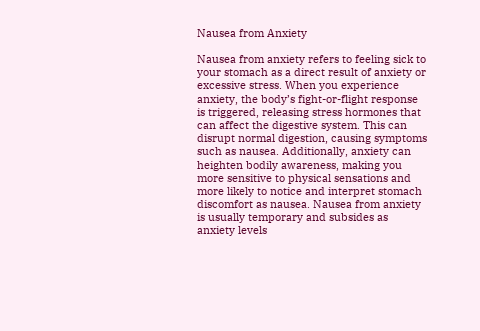Nausea from Anxiety

Nausea from anxiety refers to feeling sick to your stomach as a direct result of anxiety or excessive stress. When you experience anxiety, the body’s fight-or-flight response is triggered, releasing stress hormones that can affect the digestive system. This can disrupt normal digestion, causing symptoms such as nausea. Additionally, anxiety can heighten bodily awareness, making you more sensitive to physical sensations and more likely to notice and interpret stomach discomfort as nausea. Nausea from anxiety is usually temporary and subsides as anxiety levels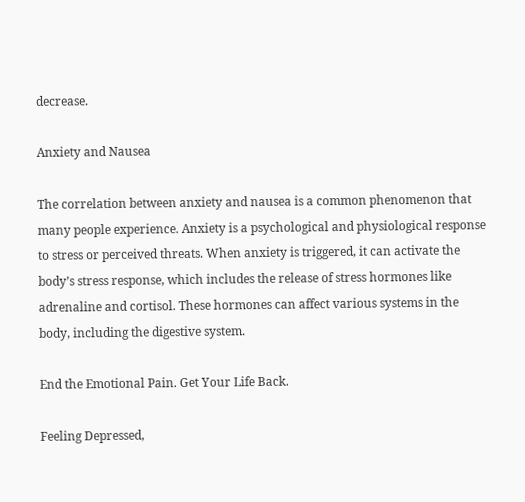decrease.

Anxiety and Nausea

The correlation between anxiety and nausea is a common phenomenon that many people experience. Anxiety is a psychological and physiological response to stress or perceived threats. When anxiety is triggered, it can activate the body’s stress response, which includes the release of stress hormones like adrenaline and cortisol. These hormones can affect various systems in the body, including the digestive system.

End the Emotional Pain. Get Your Life Back.

Feeling Depressed,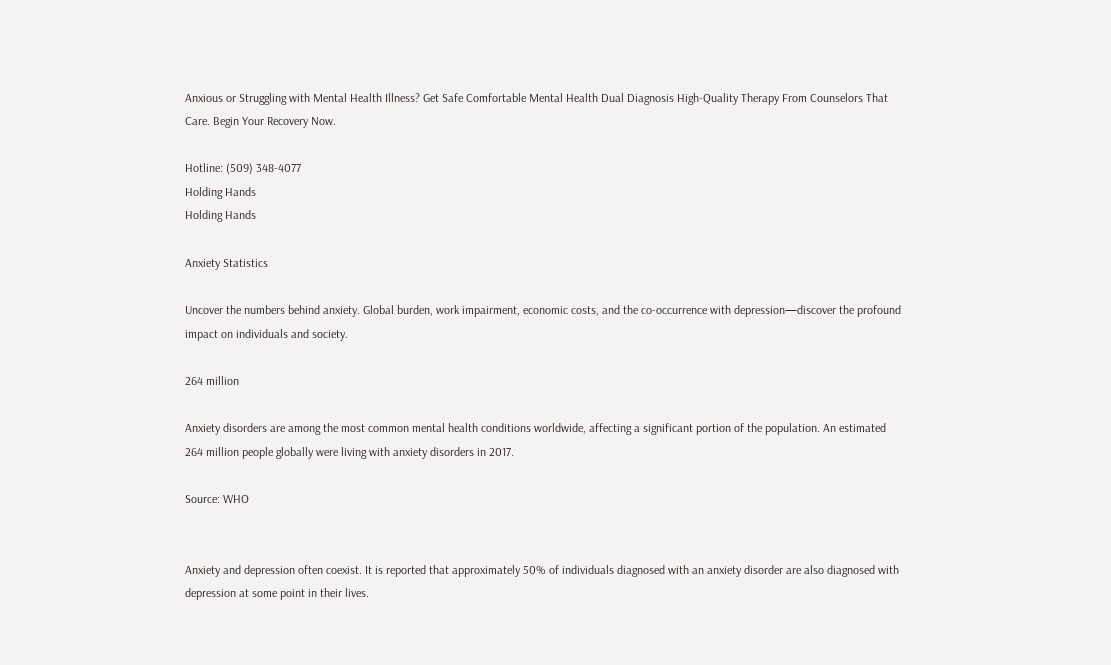Anxious or Struggling with Mental Health Illness? Get Safe Comfortable Mental Health Dual Diagnosis High-Quality Therapy From Counselors That Care. Begin Your Recovery Now.

Hotline: (509) 348-4077
Holding Hands
Holding Hands

Anxiety Statistics

Uncover the numbers behind anxiety. Global burden, work impairment, economic costs, and the co-occurrence with depression—discover the profound impact on individuals and society.

264 million

Anxiety disorders are among the most common mental health conditions worldwide, affecting a significant portion of the population. An estimated 264 million people globally were living with anxiety disorders in 2017.

Source: WHO


Anxiety and depression often coexist. It is reported that approximately 50% of individuals diagnosed with an anxiety disorder are also diagnosed with depression at some point in their lives.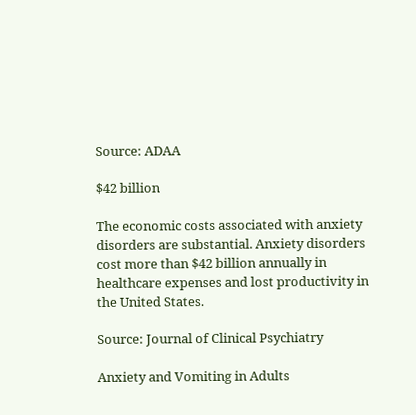Source: ADAA

$42 billion

The economic costs associated with anxiety disorders are substantial. Anxiety disorders cost more than $42 billion annually in healthcare expenses and lost productivity in the United States.

Source: Journal of Clinical Psychiatry

Anxiety and Vomiting in Adults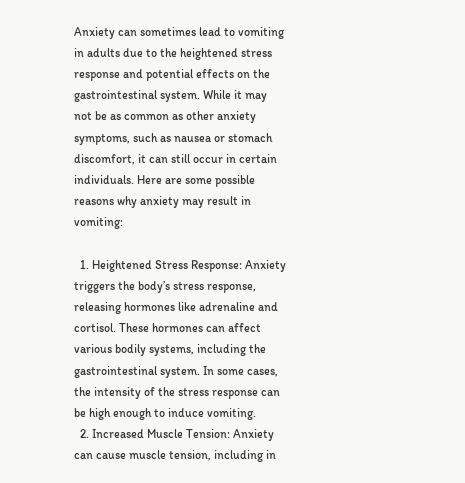Anxiety can sometimes lead to vomiting in adults due to the heightened stress response and potential effects on the gastrointestinal system. While it may not be as common as other anxiety symptoms, such as nausea or stomach discomfort, it can still occur in certain individuals. Here are some possible reasons why anxiety may result in vomiting:

  1. Heightened Stress Response: Anxiety triggers the body’s stress response, releasing hormones like adrenaline and cortisol. These hormones can affect various bodily systems, including the gastrointestinal system. In some cases, the intensity of the stress response can be high enough to induce vomiting.
  2. Increased Muscle Tension: Anxiety can cause muscle tension, including in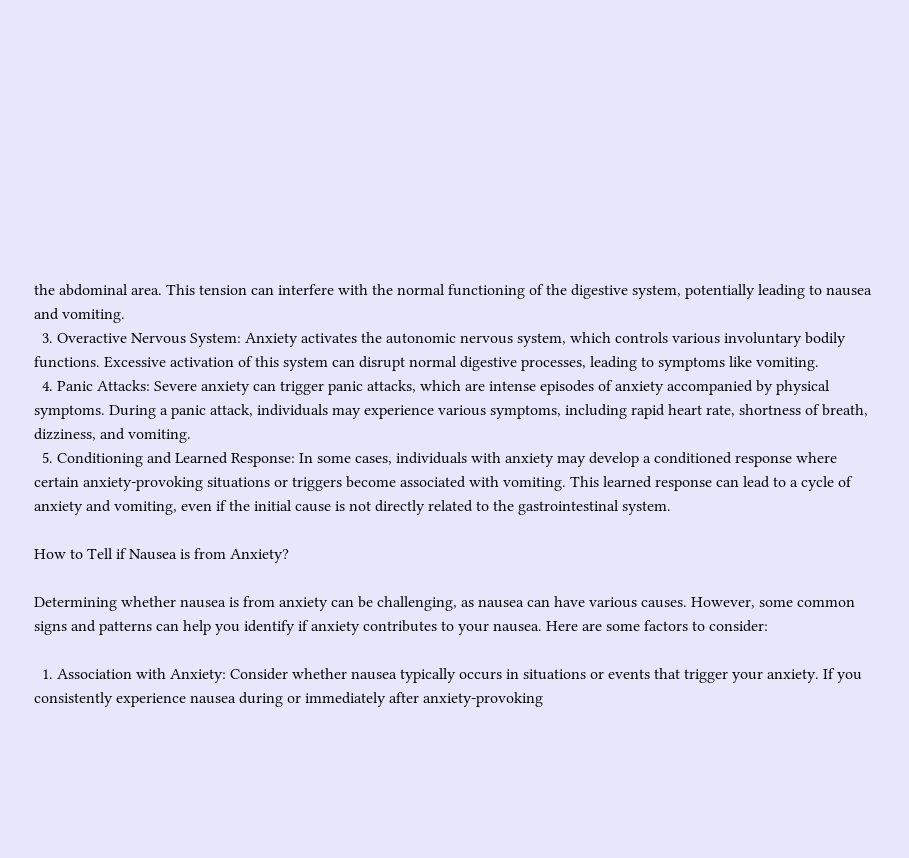the abdominal area. This tension can interfere with the normal functioning of the digestive system, potentially leading to nausea and vomiting.
  3. Overactive Nervous System: Anxiety activates the autonomic nervous system, which controls various involuntary bodily functions. Excessive activation of this system can disrupt normal digestive processes, leading to symptoms like vomiting.
  4. Panic Attacks: Severe anxiety can trigger panic attacks, which are intense episodes of anxiety accompanied by physical symptoms. During a panic attack, individuals may experience various symptoms, including rapid heart rate, shortness of breath, dizziness, and vomiting.
  5. Conditioning and Learned Response: In some cases, individuals with anxiety may develop a conditioned response where certain anxiety-provoking situations or triggers become associated with vomiting. This learned response can lead to a cycle of anxiety and vomiting, even if the initial cause is not directly related to the gastrointestinal system.

How to Tell if Nausea is from Anxiety?

Determining whether nausea is from anxiety can be challenging, as nausea can have various causes. However, some common signs and patterns can help you identify if anxiety contributes to your nausea. Here are some factors to consider:

  1. Association with Anxiety: Consider whether nausea typically occurs in situations or events that trigger your anxiety. If you consistently experience nausea during or immediately after anxiety-provoking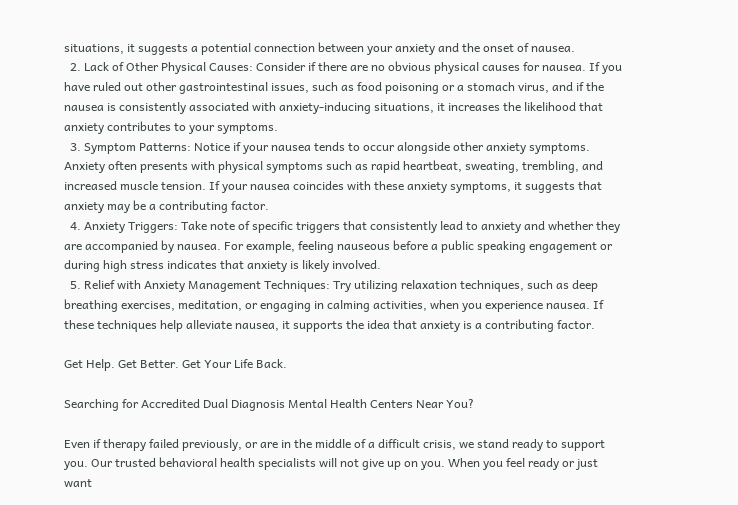situations, it suggests a potential connection between your anxiety and the onset of nausea.
  2. Lack of Other Physical Causes: Consider if there are no obvious physical causes for nausea. If you have ruled out other gastrointestinal issues, such as food poisoning or a stomach virus, and if the nausea is consistently associated with anxiety-inducing situations, it increases the likelihood that anxiety contributes to your symptoms.
  3. Symptom Patterns: Notice if your nausea tends to occur alongside other anxiety symptoms. Anxiety often presents with physical symptoms such as rapid heartbeat, sweating, trembling, and increased muscle tension. If your nausea coincides with these anxiety symptoms, it suggests that anxiety may be a contributing factor.
  4. Anxiety Triggers: Take note of specific triggers that consistently lead to anxiety and whether they are accompanied by nausea. For example, feeling nauseous before a public speaking engagement or during high stress indicates that anxiety is likely involved.
  5. Relief with Anxiety Management Techniques: Try utilizing relaxation techniques, such as deep breathing exercises, meditation, or engaging in calming activities, when you experience nausea. If these techniques help alleviate nausea, it supports the idea that anxiety is a contributing factor.

Get Help. Get Better. Get Your Life Back.

Searching for Accredited Dual Diagnosis Mental Health Centers Near You?

Even if therapy failed previously, or are in the middle of a difficult crisis, we stand ready to support you. Our trusted behavioral health specialists will not give up on you. When you feel ready or just want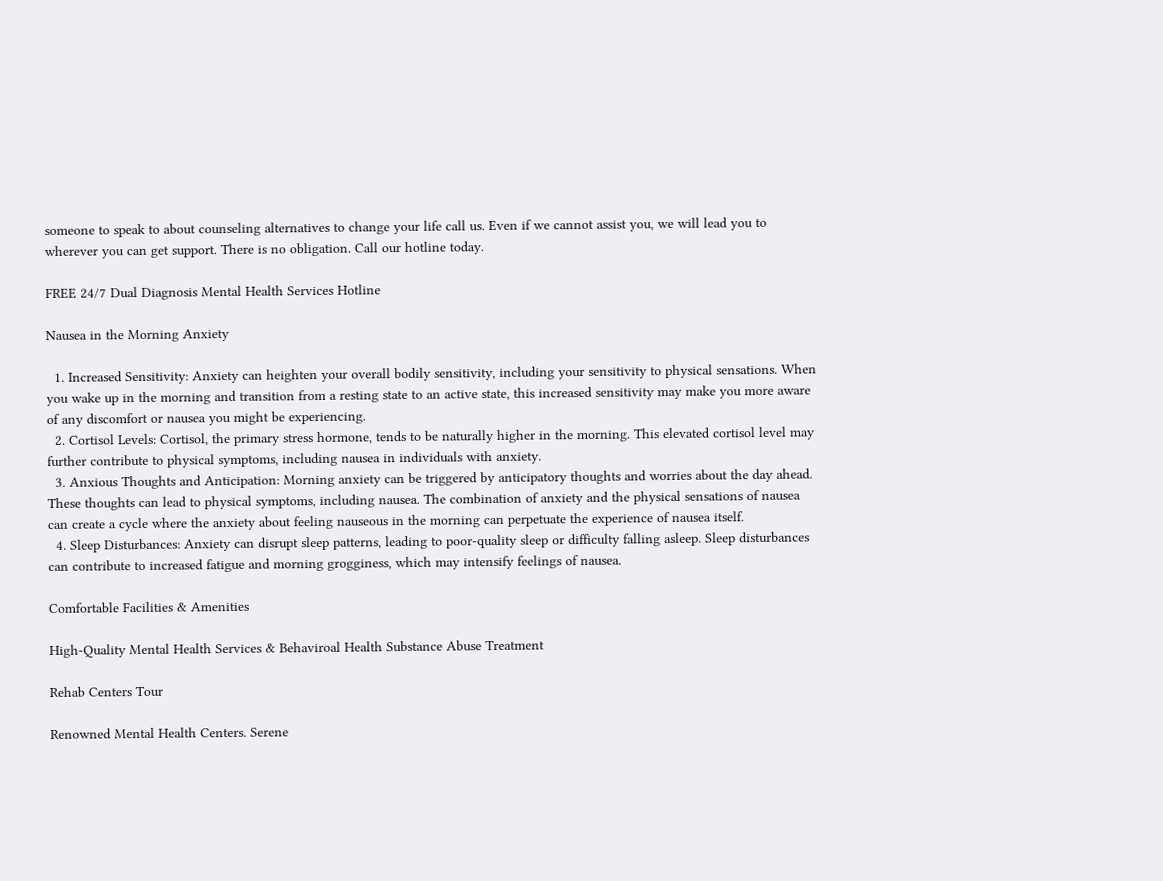someone to speak to about counseling alternatives to change your life call us. Even if we cannot assist you, we will lead you to wherever you can get support. There is no obligation. Call our hotline today.

FREE 24/7 Dual Diagnosis Mental Health Services Hotline

Nausea in the Morning Anxiety

  1. Increased Sensitivity: Anxiety can heighten your overall bodily sensitivity, including your sensitivity to physical sensations. When you wake up in the morning and transition from a resting state to an active state, this increased sensitivity may make you more aware of any discomfort or nausea you might be experiencing.
  2. Cortisol Levels: Cortisol, the primary stress hormone, tends to be naturally higher in the morning. This elevated cortisol level may further contribute to physical symptoms, including nausea in individuals with anxiety.
  3. Anxious Thoughts and Anticipation: Morning anxiety can be triggered by anticipatory thoughts and worries about the day ahead. These thoughts can lead to physical symptoms, including nausea. The combination of anxiety and the physical sensations of nausea can create a cycle where the anxiety about feeling nauseous in the morning can perpetuate the experience of nausea itself.
  4. Sleep Disturbances: Anxiety can disrupt sleep patterns, leading to poor-quality sleep or difficulty falling asleep. Sleep disturbances can contribute to increased fatigue and morning grogginess, which may intensify feelings of nausea.

Comfortable Facilities & Amenities

High-Quality Mental Health Services & Behaviroal Health Substance Abuse Treatment

Rehab Centers Tour

Renowned Mental Health Centers. Serene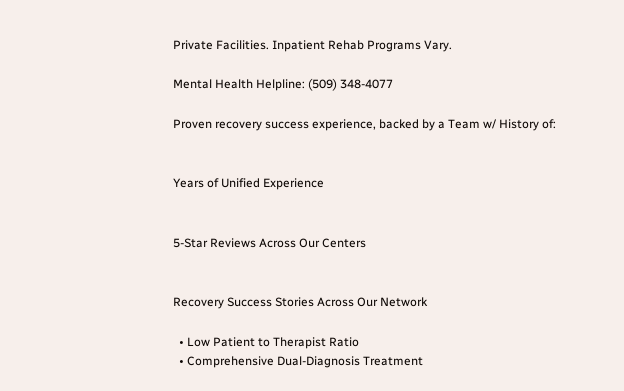Private Facilities. Inpatient Rehab Programs Vary.

Mental Health Helpline: (509) 348-4077

Proven recovery success experience, backed by a Team w/ History of:


Years of Unified Experience


5-Star Reviews Across Our Centers


Recovery Success Stories Across Our Network

  • Low Patient to Therapist Ratio
  • Comprehensive Dual-Diagnosis Treatment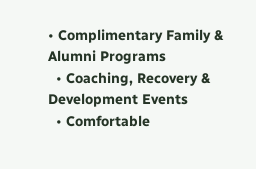• Complimentary Family & Alumni Programs
  • Coaching, Recovery & Development Events
  • Comfortable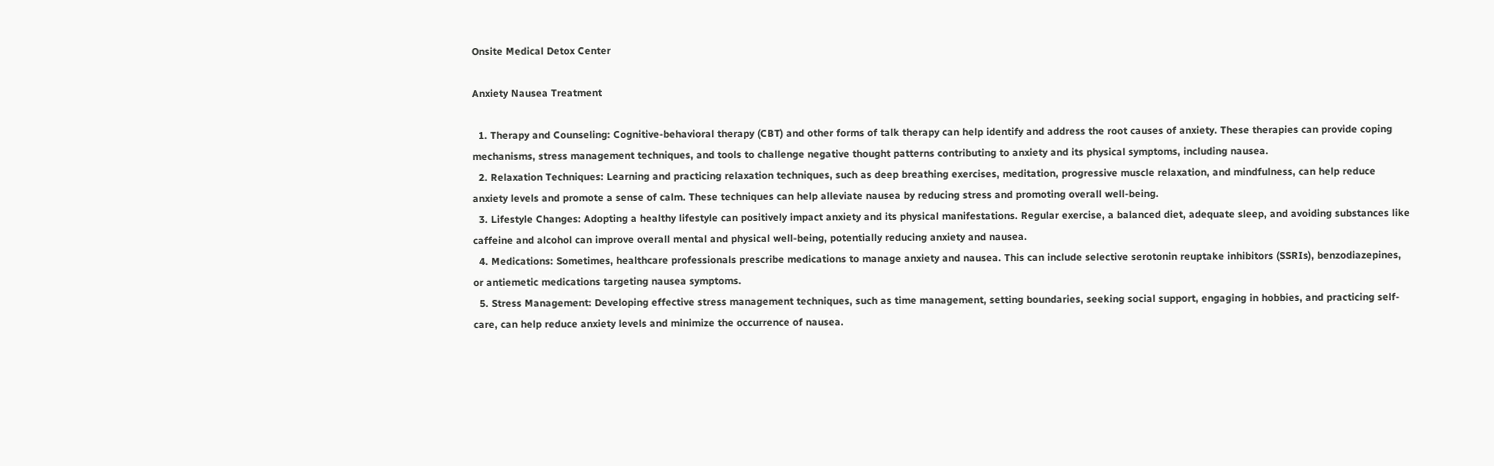Onsite Medical Detox Center

Anxiety Nausea Treatment

  1. Therapy and Counseling: Cognitive-behavioral therapy (CBT) and other forms of talk therapy can help identify and address the root causes of anxiety. These therapies can provide coping mechanisms, stress management techniques, and tools to challenge negative thought patterns contributing to anxiety and its physical symptoms, including nausea.
  2. Relaxation Techniques: Learning and practicing relaxation techniques, such as deep breathing exercises, meditation, progressive muscle relaxation, and mindfulness, can help reduce anxiety levels and promote a sense of calm. These techniques can help alleviate nausea by reducing stress and promoting overall well-being.
  3. Lifestyle Changes: Adopting a healthy lifestyle can positively impact anxiety and its physical manifestations. Regular exercise, a balanced diet, adequate sleep, and avoiding substances like caffeine and alcohol can improve overall mental and physical well-being, potentially reducing anxiety and nausea.
  4. Medications: Sometimes, healthcare professionals prescribe medications to manage anxiety and nausea. This can include selective serotonin reuptake inhibitors (SSRIs), benzodiazepines, or antiemetic medications targeting nausea symptoms.
  5. Stress Management: Developing effective stress management techniques, such as time management, setting boundaries, seeking social support, engaging in hobbies, and practicing self-care, can help reduce anxiety levels and minimize the occurrence of nausea.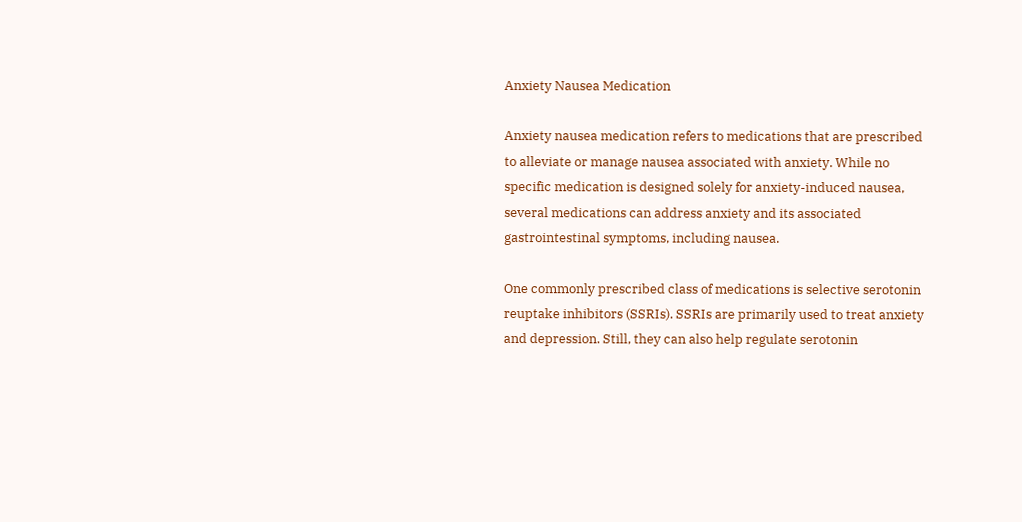Anxiety Nausea Medication

Anxiety nausea medication refers to medications that are prescribed to alleviate or manage nausea associated with anxiety. While no specific medication is designed solely for anxiety-induced nausea, several medications can address anxiety and its associated gastrointestinal symptoms, including nausea.

One commonly prescribed class of medications is selective serotonin reuptake inhibitors (SSRIs). SSRIs are primarily used to treat anxiety and depression. Still, they can also help regulate serotonin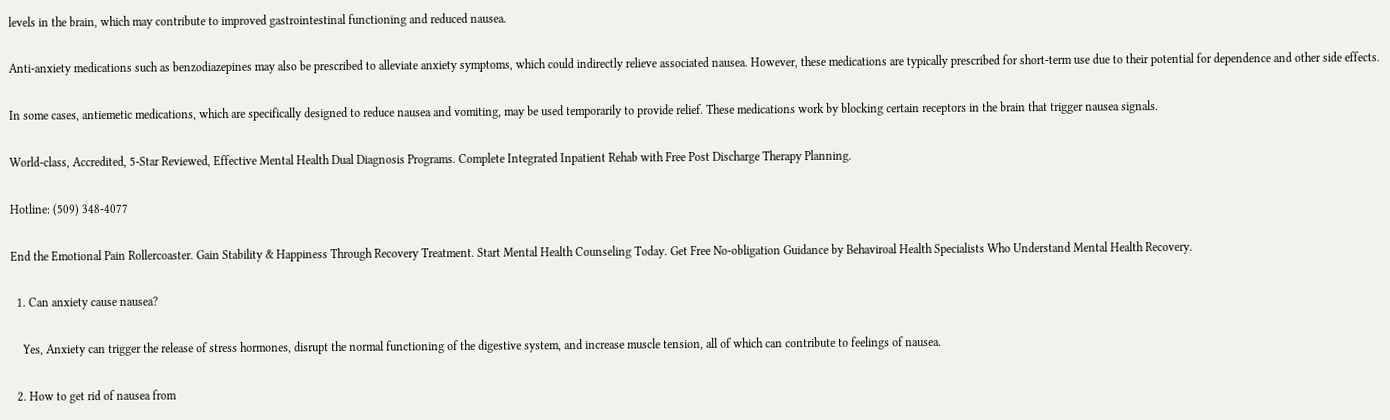levels in the brain, which may contribute to improved gastrointestinal functioning and reduced nausea.

Anti-anxiety medications such as benzodiazepines may also be prescribed to alleviate anxiety symptoms, which could indirectly relieve associated nausea. However, these medications are typically prescribed for short-term use due to their potential for dependence and other side effects.

In some cases, antiemetic medications, which are specifically designed to reduce nausea and vomiting, may be used temporarily to provide relief. These medications work by blocking certain receptors in the brain that trigger nausea signals.

World-class, Accredited, 5-Star Reviewed, Effective Mental Health Dual Diagnosis Programs. Complete Integrated Inpatient Rehab with Free Post Discharge Therapy Planning.

Hotline: (509) 348-4077

End the Emotional Pain Rollercoaster. Gain Stability & Happiness Through Recovery Treatment. Start Mental Health Counseling Today. Get Free No-obligation Guidance by Behaviroal Health Specialists Who Understand Mental Health Recovery.

  1. Can anxiety cause nausea?

    Yes, Anxiety can trigger the release of stress hormones, disrupt the normal functioning of the digestive system, and increase muscle tension, all of which can contribute to feelings of nausea.

  2. How to get rid of nausea from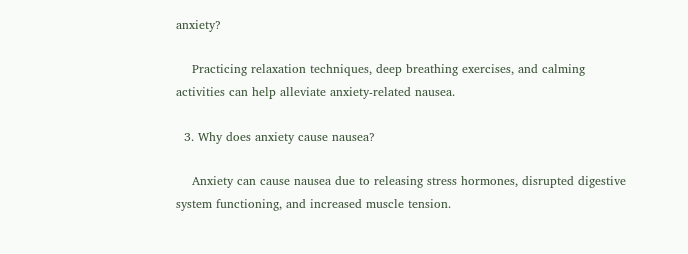anxiety?

    Practicing relaxation techniques, deep breathing exercises, and calming activities can help alleviate anxiety-related nausea.

  3. Why does anxiety cause nausea?

    Anxiety can cause nausea due to releasing stress hormones, disrupted digestive system functioning, and increased muscle tension.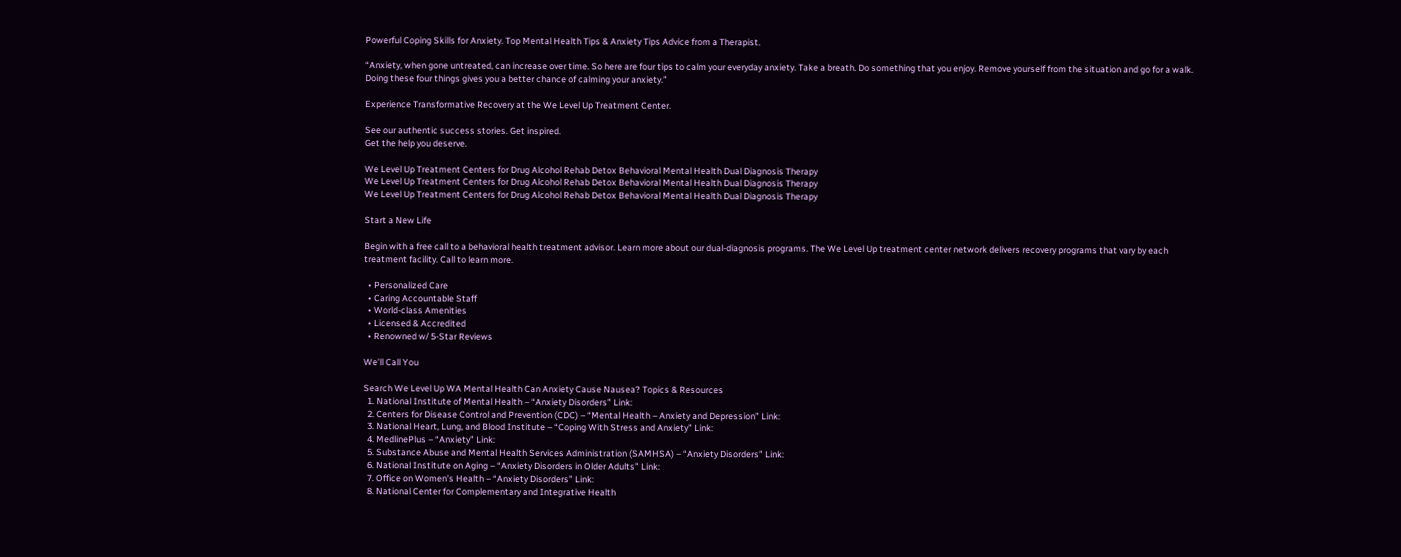Powerful Coping Skills for Anxiety. Top Mental Health Tips & Anxiety Tips Advice from a Therapist.

“Anxiety, when gone untreated, can increase over time. So here are four tips to calm your everyday anxiety. Take a breath. Do something that you enjoy. Remove yourself from the situation and go for a walk. Doing these four things gives you a better chance of calming your anxiety.”

Experience Transformative Recovery at the We Level Up Treatment Center.

See our authentic success stories. Get inspired.
Get the help you deserve.

We Level Up Treatment Centers for Drug Alcohol Rehab Detox Behavioral Mental Health Dual Diagnosis Therapy
We Level Up Treatment Centers for Drug Alcohol Rehab Detox Behavioral Mental Health Dual Diagnosis Therapy
We Level Up Treatment Centers for Drug Alcohol Rehab Detox Behavioral Mental Health Dual Diagnosis Therapy

Start a New Life

Begin with a free call to a behavioral health treatment advisor. Learn more about our dual-diagnosis programs. The We Level Up treatment center network delivers recovery programs that vary by each treatment facility. Call to learn more.

  • Personalized Care
  • Caring Accountable Staff
  • World-class Amenities
  • Licensed & Accredited
  • Renowned w/ 5-Star Reviews

We’ll Call You

Search We Level Up WA Mental Health Can Anxiety Cause Nausea? Topics & Resources
  1. National Institute of Mental Health – “Anxiety Disorders” Link:
  2. Centers for Disease Control and Prevention (CDC) – “Mental Health – Anxiety and Depression” Link:
  3. National Heart, Lung, and Blood Institute – “Coping With Stress and Anxiety” Link:
  4. MedlinePlus – “Anxiety” Link:
  5. Substance Abuse and Mental Health Services Administration (SAMHSA) – “Anxiety Disorders” Link:
  6. National Institute on Aging – “Anxiety Disorders in Older Adults” Link:
  7. Office on Women’s Health – “Anxiety Disorders” Link:
  8. National Center for Complementary and Integrative Health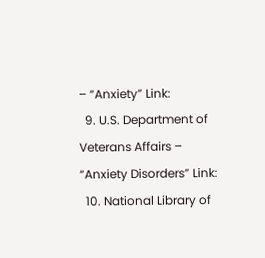– “Anxiety” Link:
  9. U.S. Department of Veterans Affairs – “Anxiety Disorders” Link:
  10. National Library of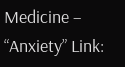Medicine – “Anxiety” Link: